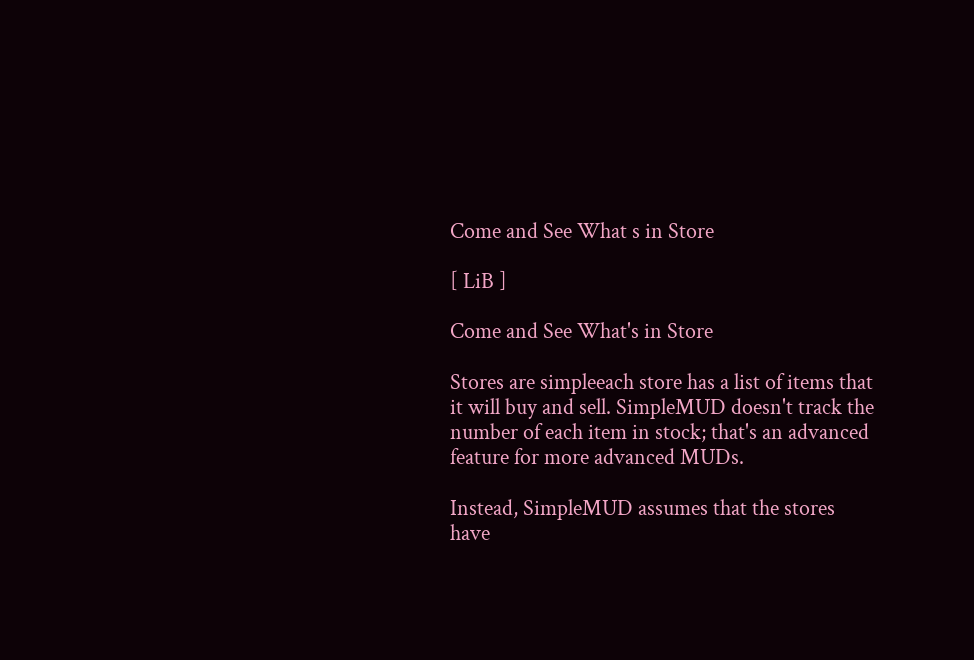Come and See What s in Store

[ LiB ]

Come and See What's in Store

Stores are simpleeach store has a list of items that it will buy and sell. SimpleMUD doesn't track the number of each item in stock; that's an advanced feature for more advanced MUDs.

Instead, SimpleMUD assumes that the stores have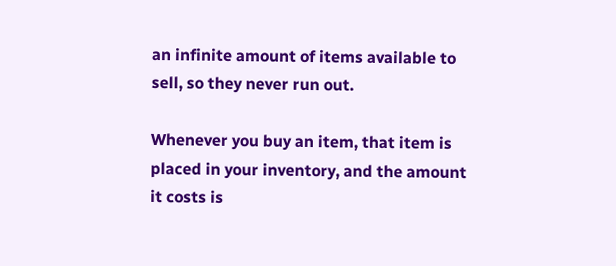an infinite amount of items available to sell, so they never run out.

Whenever you buy an item, that item is placed in your inventory, and the amount it costs is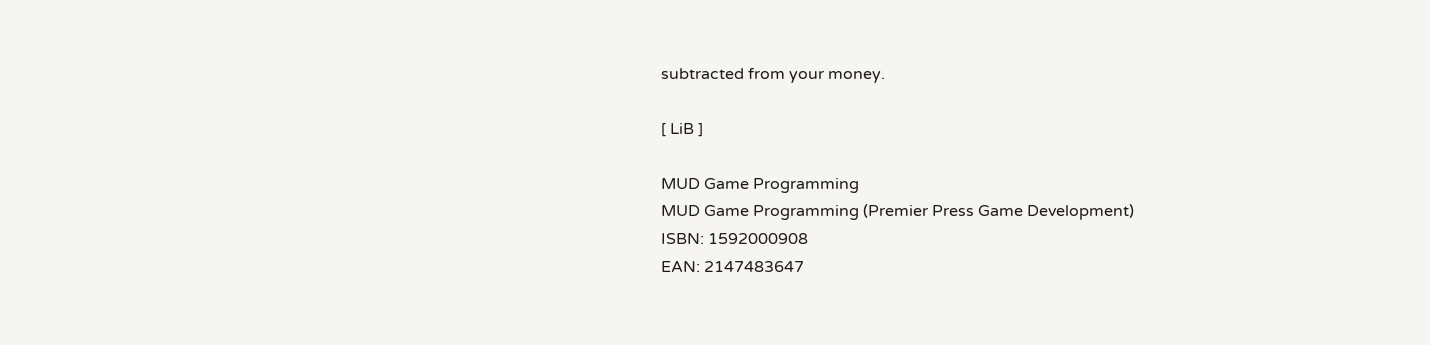subtracted from your money.

[ LiB ]

MUD Game Programming
MUD Game Programming (Premier Press Game Development)
ISBN: 1592000908
EAN: 2147483647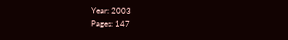Year: 2003
Pages: 147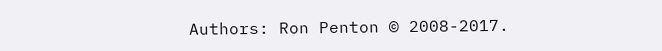Authors: Ron Penton © 2008-2017.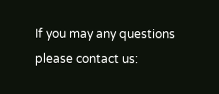If you may any questions please contact us: